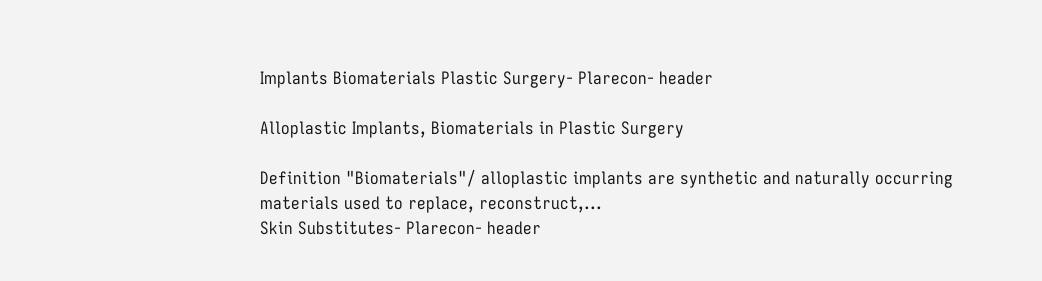Implants Biomaterials Plastic Surgery- Plarecon- header

Alloplastic Implants, Biomaterials in Plastic Surgery

Definition "Biomaterials"/ alloplastic implants are synthetic and naturally occurring materials used to replace, reconstruct,...
Skin Substitutes- Plarecon- header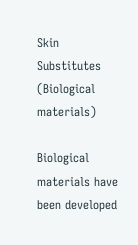Skin Substitutes (Biological materials)

Biological materials have been developed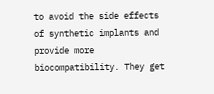to avoid the side effects of synthetic implants and provide more biocompatibility. They get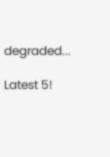degraded...

Latest 5!